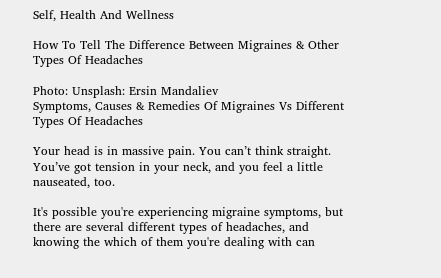Self, Health And Wellness

How To Tell The Difference Between Migraines & Other Types Of Headaches

Photo: Unsplash: Ersin Mandaliev
Symptoms, Causes & Remedies Of Migraines Vs Different Types Of Headaches

Your head is in massive pain. You can’t think straight. You’ve got tension in your neck, and you feel a little nauseated, too.

It's possible you're experiencing migraine symptoms, but there are several different types of headaches, and knowing the which of them you're dealing with can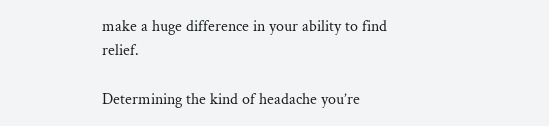make a huge difference in your ability to find relief.

Determining the kind of headache you’re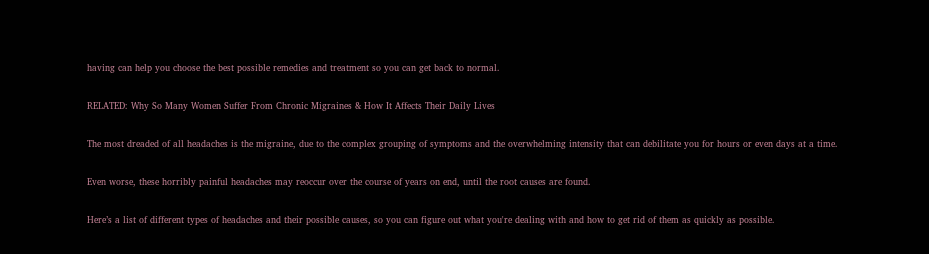having can help you choose the best possible remedies and treatment so you can get back to normal.

RELATED: Why So Many Women Suffer From Chronic Migraines & How It Affects Their Daily Lives

The most dreaded of all headaches is the migraine, due to the complex grouping of symptoms and the overwhelming intensity that can debilitate you for hours or even days at a time.

Even worse, these horribly painful headaches may reoccur over the course of years on end, until the root causes are found.

Here’s a list of different types of headaches and their possible causes, so you can figure out what you're dealing with and how to get rid of them as quickly as possible.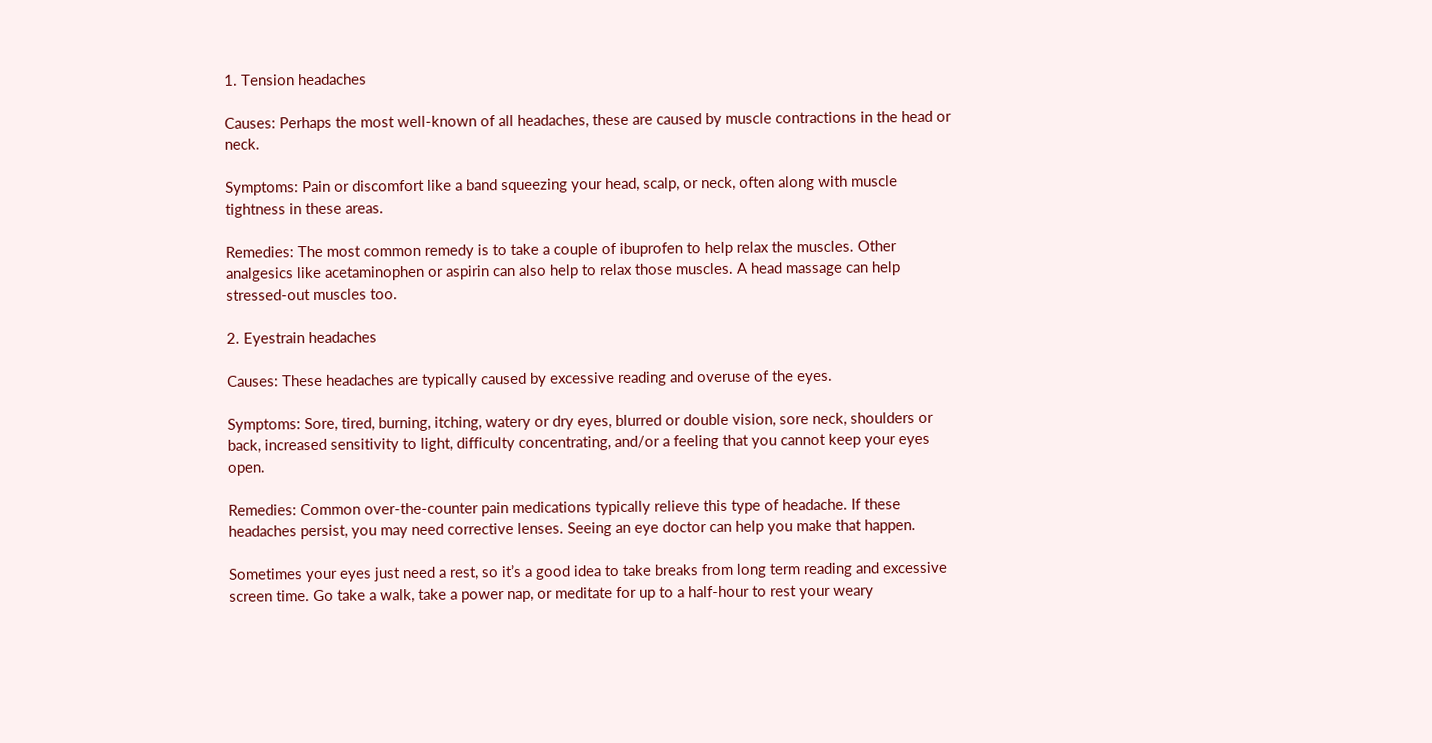1. Tension headaches

Causes: Perhaps the most well-known of all headaches, these are caused by muscle contractions in the head or neck.

Symptoms: Pain or discomfort like a band squeezing your head, scalp, or neck, often along with muscle tightness in these areas.

Remedies: The most common remedy is to take a couple of ibuprofen to help relax the muscles. Other analgesics like acetaminophen or aspirin can also help to relax those muscles. A head massage can help stressed-out muscles too.

2. Eyestrain headaches

Causes: These headaches are typically caused by excessive reading and overuse of the eyes.

Symptoms: Sore, tired, burning, itching, watery or dry eyes, blurred or double vision, sore neck, shoulders or back, increased sensitivity to light, difficulty concentrating, and/or a feeling that you cannot keep your eyes open.

Remedies: Common over-the-counter pain medications typically relieve this type of headache. If these headaches persist, you may need corrective lenses. Seeing an eye doctor can help you make that happen.

Sometimes your eyes just need a rest, so it’s a good idea to take breaks from long term reading and excessive screen time. Go take a walk, take a power nap, or meditate for up to a half-hour to rest your weary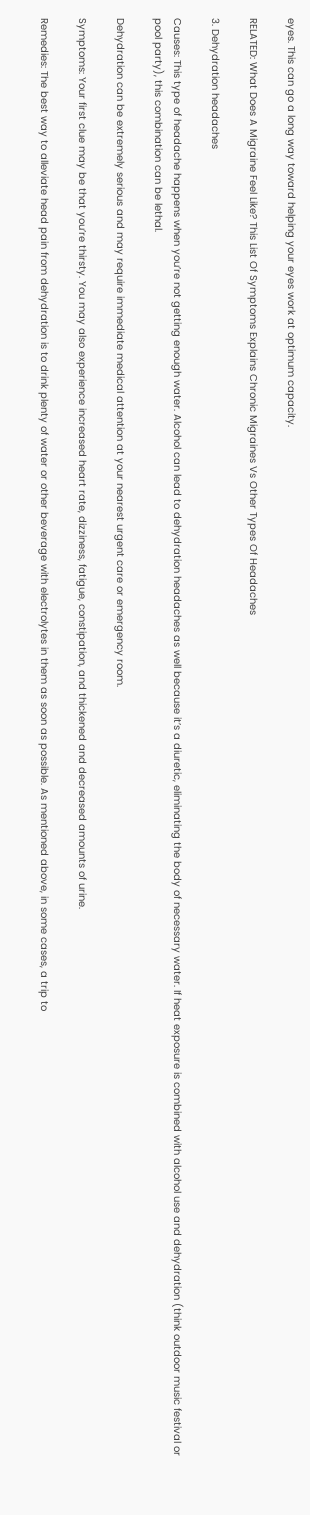eyes. This can go a long way toward helping your eyes work at optimum capacity.

RELATED: What Does A Migraine Feel Like? This List Of Symptoms Explains Chronic Migraines Vs Other Types Of Headaches

3. Dehydration headaches

Causes: This type of headache happens when you’re not getting enough water. Alcohol can lead to dehydration headaches as well because it’s a diuretic, eliminating the body of necessary water. If heat exposure is combined with alcohol use and dehydration (think outdoor music festival or pool party), this combination can be lethal.

Dehydration can be extremely serious and may require immediate medical attention at your nearest urgent care or emergency room.

Symptoms: Your first clue may be that you’re thirsty. You may also experience increased heart rate, dizziness, fatigue, constipation, and thickened and decreased amounts of urine.

Remedies: The best way to alleviate head pain from dehydration is to drink plenty of water or other beverage with electrolytes in them as soon as possible. As mentioned above, in some cases, a trip to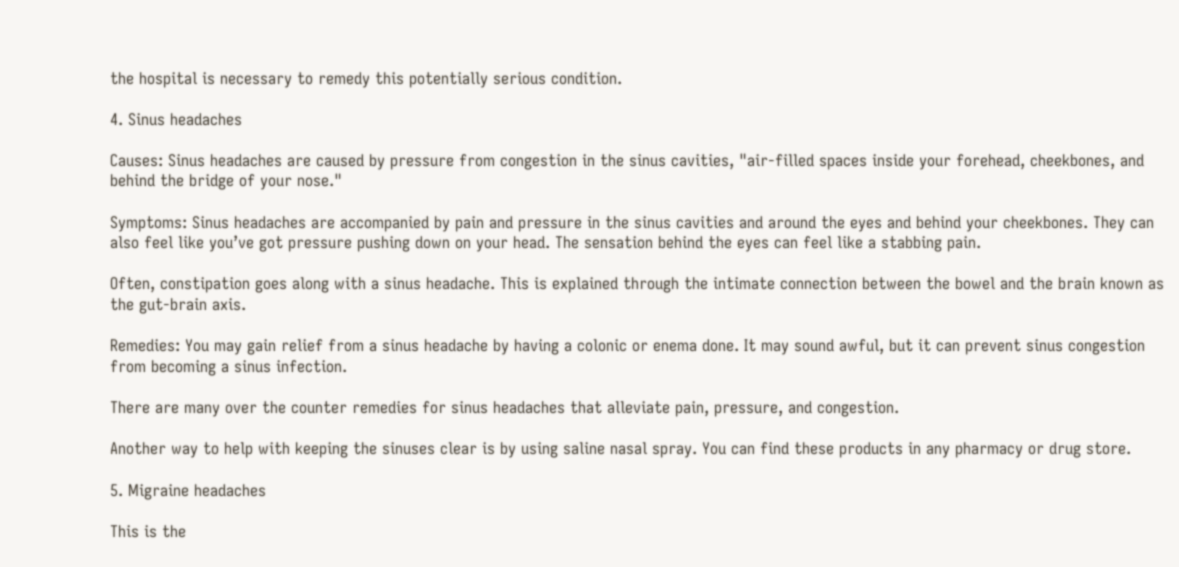the hospital is necessary to remedy this potentially serious condition.

4. Sinus headaches

Causes: Sinus headaches are caused by pressure from congestion in the sinus cavities, "air-filled spaces inside your forehead, cheekbones, and behind the bridge of your nose."

Symptoms: Sinus headaches are accompanied by pain and pressure in the sinus cavities and around the eyes and behind your cheekbones. They can also feel like you’ve got pressure pushing down on your head. The sensation behind the eyes can feel like a stabbing pain.

Often, constipation goes along with a sinus headache. This is explained through the intimate connection between the bowel and the brain known as the gut-brain axis.

Remedies: You may gain relief from a sinus headache by having a colonic or enema done. It may sound awful, but it can prevent sinus congestion from becoming a sinus infection.

There are many over the counter remedies for sinus headaches that alleviate pain, pressure, and congestion.

Another way to help with keeping the sinuses clear is by using saline nasal spray. You can find these products in any pharmacy or drug store.

5. Migraine headaches

This is the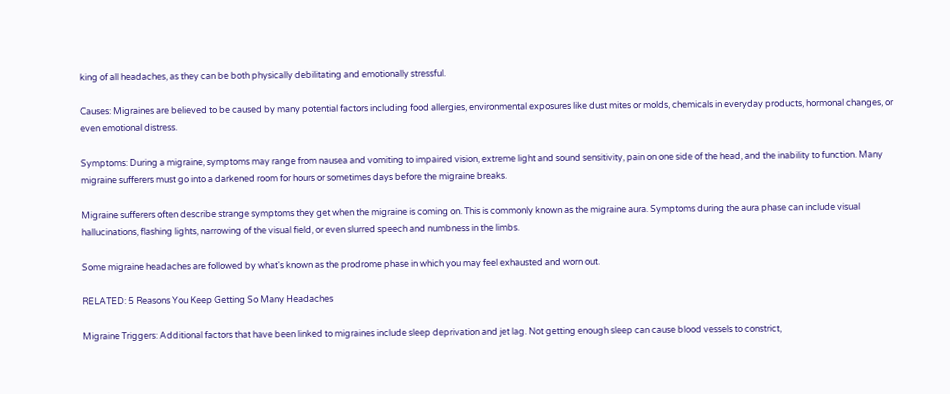king of all headaches, as they can be both physically debilitating and emotionally stressful.

Causes: Migraines are believed to be caused by many potential factors including food allergies, environmental exposures like dust mites or molds, chemicals in everyday products, hormonal changes, or even emotional distress.

Symptoms: During a migraine, symptoms may range from nausea and vomiting to impaired vision, extreme light and sound sensitivity, pain on one side of the head, and the inability to function. Many migraine sufferers must go into a darkened room for hours or sometimes days before the migraine breaks.

Migraine sufferers often describe strange symptoms they get when the migraine is coming on. This is commonly known as the migraine aura. Symptoms during the aura phase can include visual hallucinations, flashing lights, narrowing of the visual field, or even slurred speech and numbness in the limbs.

Some migraine headaches are followed by what's known as the prodrome phase in which you may feel exhausted and worn out.

RELATED: 5 Reasons You Keep Getting So Many Headaches

Migraine Triggers: Additional factors that have been linked to migraines include sleep deprivation and jet lag. Not getting enough sleep can cause blood vessels to constrict,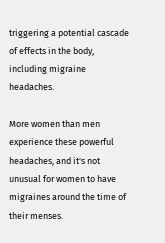triggering a potential cascade of effects in the body, including migraine headaches.

More women than men experience these powerful headaches, and it's not unusual for women to have migraines around the time of their menses.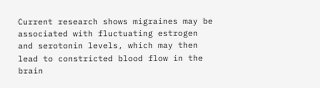Current research shows migraines may be associated with fluctuating estrogen and serotonin levels, which may then lead to constricted blood flow in the brain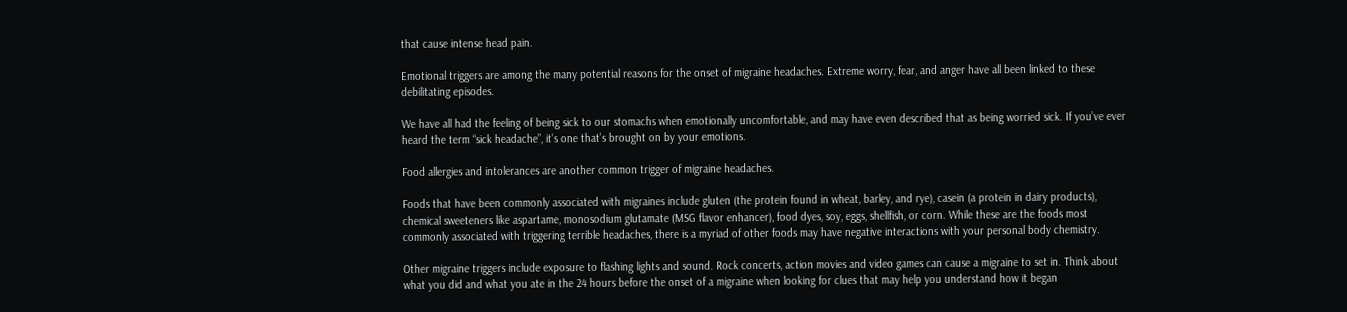that cause intense head pain.

Emotional triggers are among the many potential reasons for the onset of migraine headaches. Extreme worry, fear, and anger have all been linked to these debilitating episodes.

We have all had the feeling of being sick to our stomachs when emotionally uncomfortable, and may have even described that as being worried sick. If you’ve ever heard the term “sick headache”, it’s one that’s brought on by your emotions.

Food allergies and intolerances are another common trigger of migraine headaches.

Foods that have been commonly associated with migraines include gluten (the protein found in wheat, barley, and rye), casein (a protein in dairy products), chemical sweeteners like aspartame, monosodium glutamate (MSG flavor enhancer), food dyes, soy, eggs, shellfish, or corn. While these are the foods most commonly associated with triggering terrible headaches, there is a myriad of other foods may have negative interactions with your personal body chemistry.

Other migraine triggers include exposure to flashing lights and sound. Rock concerts, action movies and video games can cause a migraine to set in. Think about what you did and what you ate in the 24 hours before the onset of a migraine when looking for clues that may help you understand how it began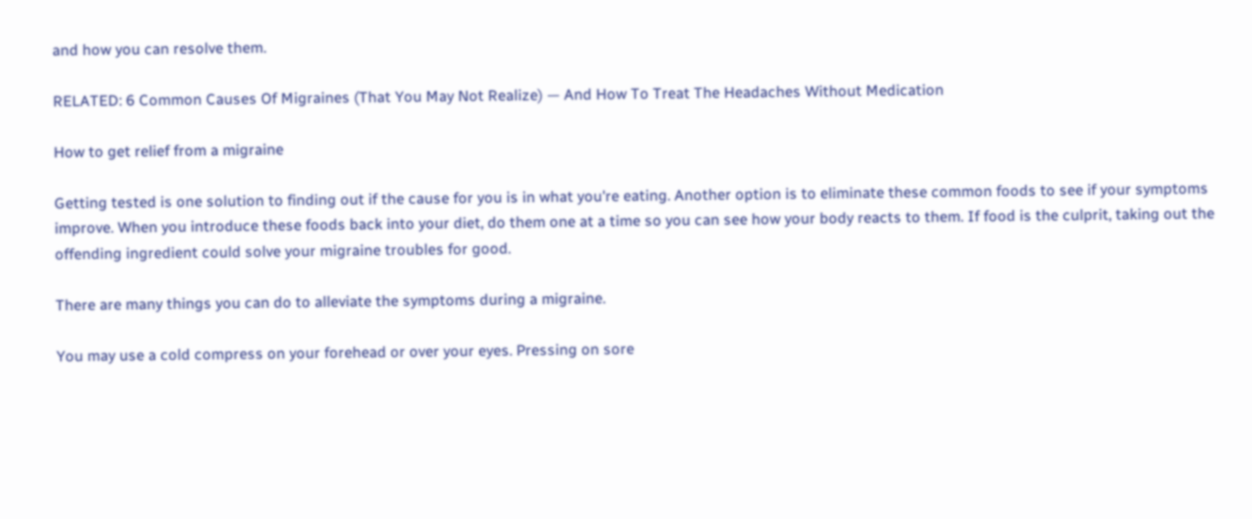and how you can resolve them.

RELATED: 6 Common Causes Of Migraines (That You May Not Realize) — And How To Treat The Headaches Without Medication

How to get relief from a migraine

Getting tested is one solution to finding out if the cause for you is in what you're eating. Another option is to eliminate these common foods to see if your symptoms improve. When you introduce these foods back into your diet, do them one at a time so you can see how your body reacts to them. If food is the culprit, taking out the offending ingredient could solve your migraine troubles for good.

There are many things you can do to alleviate the symptoms during a migraine.

You may use a cold compress on your forehead or over your eyes. Pressing on sore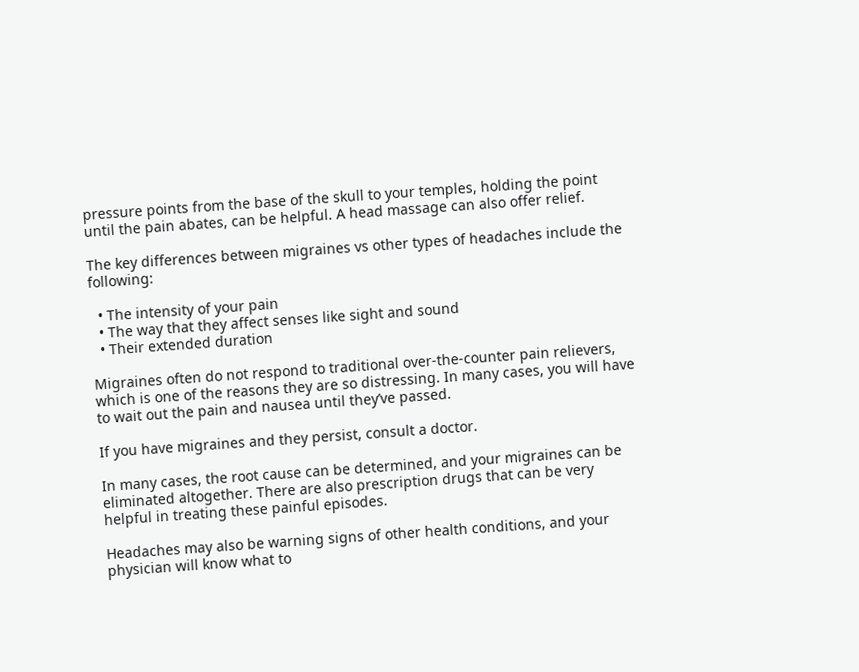pressure points from the base of the skull to your temples, holding the point until the pain abates, can be helpful. A head massage can also offer relief.

The key differences between migraines vs other types of headaches include the following:

  • The intensity of your pain
  • The way that they affect senses like sight and sound
  • Their extended duration

Migraines often do not respond to traditional over-the-counter pain relievers, which is one of the reasons they are so distressing. In many cases, you will have to wait out the pain and nausea until they’ve passed.

If you have migraines and they persist, consult a doctor.

In many cases, the root cause can be determined, and your migraines can be eliminated altogether. There are also prescription drugs that can be very helpful in treating these painful episodes.

Headaches may also be warning signs of other health conditions, and your physician will know what to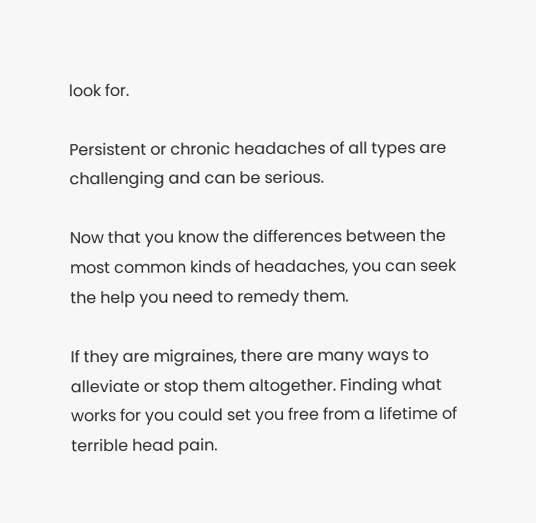look for.

Persistent or chronic headaches of all types are challenging and can be serious.

Now that you know the differences between the most common kinds of headaches, you can seek the help you need to remedy them.

If they are migraines, there are many ways to alleviate or stop them altogether. Finding what works for you could set you free from a lifetime of terrible head pain.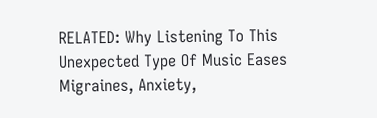RELATED: Why Listening To This Unexpected Type Of Music Eases Migraines, Anxiety,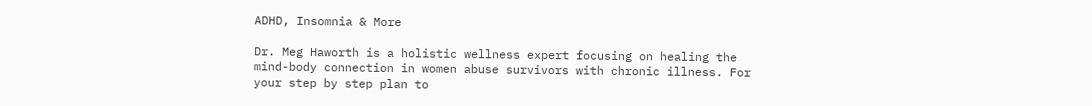ADHD, Insomnia & More

Dr. Meg Haworth is a holistic wellness expert focusing on healing the mind-body connection in women abuse survivors with chronic illness. For your step by step plan to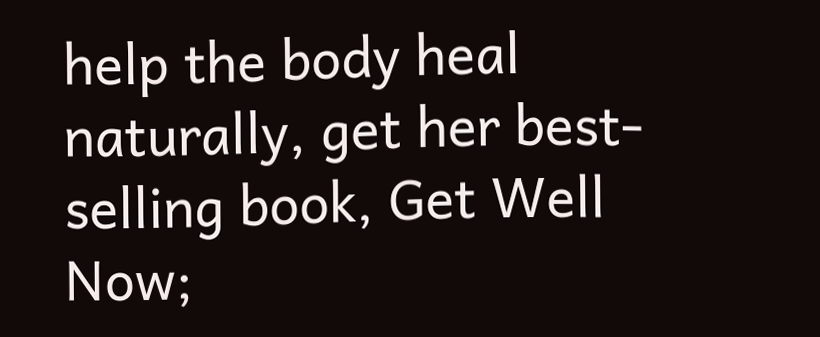help the body heal naturally, get her best-selling book, Get Well Now;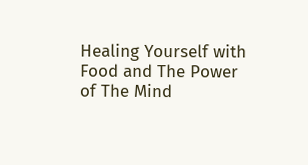Healing Yourself with Food and The Power of The Mind